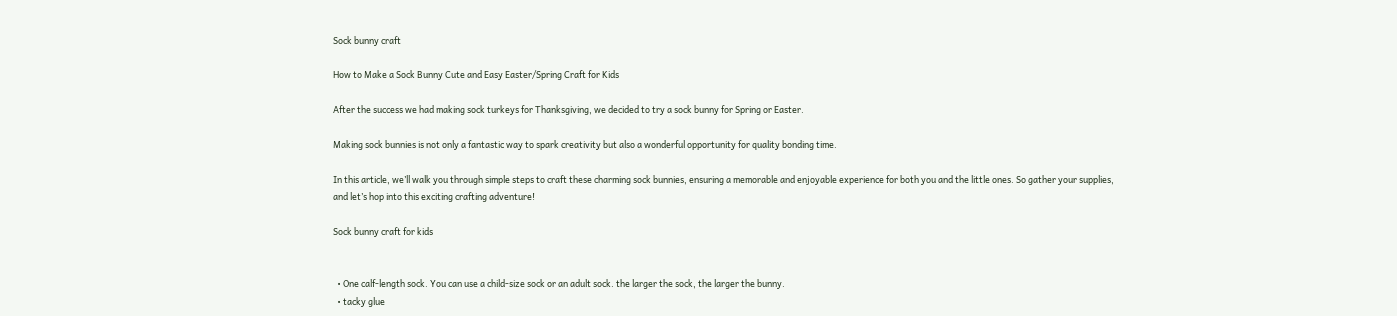Sock bunny craft

How to Make a Sock Bunny Cute and Easy Easter/Spring Craft for Kids

After the success we had making sock turkeys for Thanksgiving, we decided to try a sock bunny for Spring or Easter.

Making sock bunnies is not only a fantastic way to spark creativity but also a wonderful opportunity for quality bonding time.

In this article, we’ll walk you through simple steps to craft these charming sock bunnies, ensuring a memorable and enjoyable experience for both you and the little ones. So gather your supplies, and let’s hop into this exciting crafting adventure!

Sock bunny craft for kids


  • One calf-length sock. You can use a child-size sock or an adult sock. the larger the sock, the larger the bunny.
  • tacky glue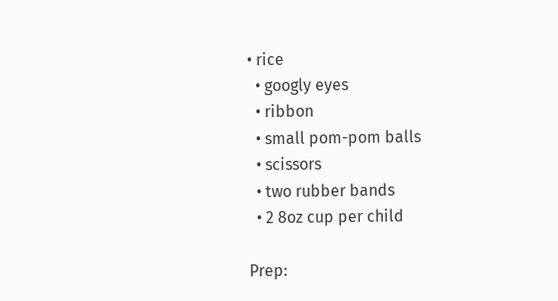• rice
  • googly eyes
  • ribbon
  • small pom-pom balls
  • scissors
  • two rubber bands
  • 2 8oz cup per child

Prep: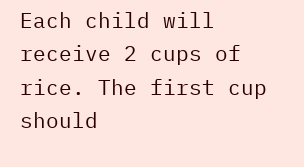Each child will receive 2 cups of rice. The first cup should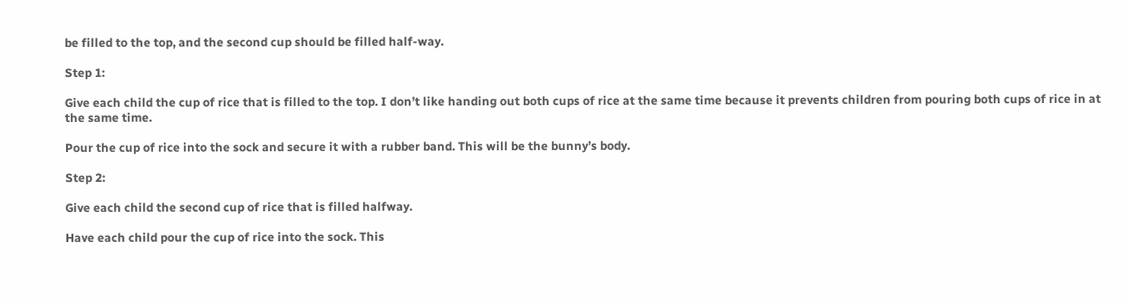be filled to the top, and the second cup should be filled half-way.

Step 1:

Give each child the cup of rice that is filled to the top. I don’t like handing out both cups of rice at the same time because it prevents children from pouring both cups of rice in at the same time.

Pour the cup of rice into the sock and secure it with a rubber band. This will be the bunny’s body.

Step 2:

Give each child the second cup of rice that is filled halfway.

Have each child pour the cup of rice into the sock. This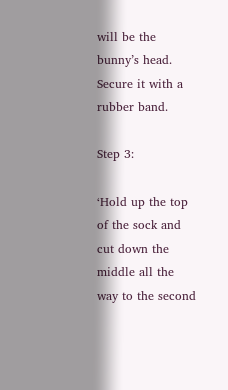will be the bunny’s head.  Secure it with a rubber band.

Step 3:

‘Hold up the top of the sock and cut down the middle all the way to the second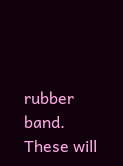rubber band. These will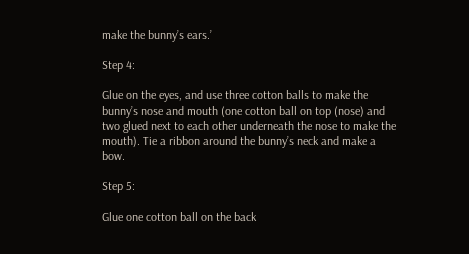make the bunny’s ears.’

Step 4:

Glue on the eyes, and use three cotton balls to make the bunny’s nose and mouth (one cotton ball on top (nose) and two glued next to each other underneath the nose to make the mouth). Tie a ribbon around the bunny’s neck and make a bow.

Step 5:

Glue one cotton ball on the back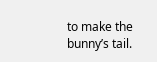to make the bunny’s tail.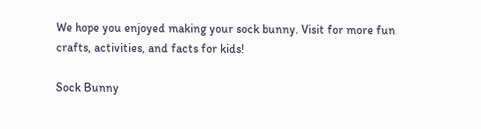We hope you enjoyed making your sock bunny. Visit for more fun crafts, activities, and facts for kids!

Sock Bunny